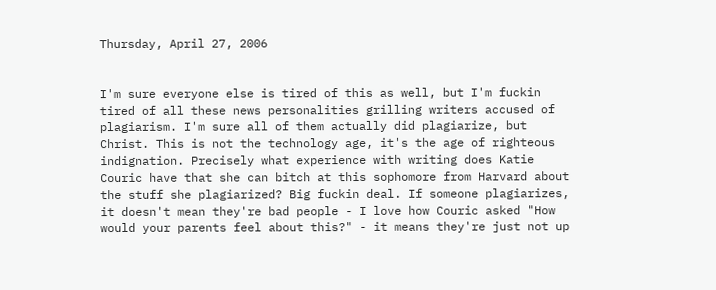Thursday, April 27, 2006


I'm sure everyone else is tired of this as well, but I'm fuckin tired of all these news personalities grilling writers accused of plagiarism. I'm sure all of them actually did plagiarize, but Christ. This is not the technology age, it's the age of righteous indignation. Precisely what experience with writing does Katie Couric have that she can bitch at this sophomore from Harvard about the stuff she plagiarized? Big fuckin deal. If someone plagiarizes, it doesn't mean they're bad people - I love how Couric asked "How would your parents feel about this?" - it means they're just not up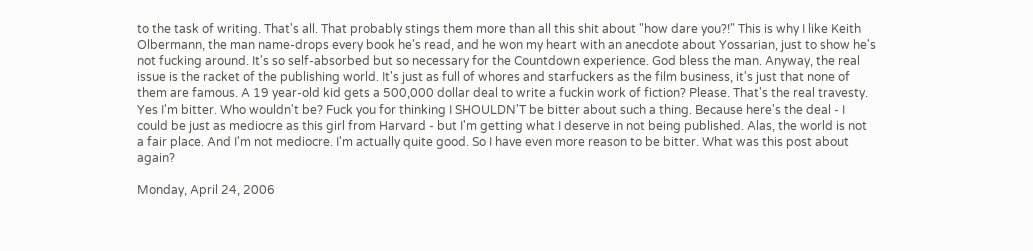to the task of writing. That's all. That probably stings them more than all this shit about "how dare you?!" This is why I like Keith Olbermann, the man name-drops every book he's read, and he won my heart with an anecdote about Yossarian, just to show he's not fucking around. It's so self-absorbed but so necessary for the Countdown experience. God bless the man. Anyway, the real issue is the racket of the publishing world. It's just as full of whores and starfuckers as the film business, it's just that none of them are famous. A 19 year-old kid gets a 500,000 dollar deal to write a fuckin work of fiction? Please. That's the real travesty. Yes I'm bitter. Who wouldn't be? Fuck you for thinking I SHOULDN'T be bitter about such a thing. Because here's the deal - I could be just as mediocre as this girl from Harvard - but I'm getting what I deserve in not being published. Alas, the world is not a fair place. And I'm not mediocre. I'm actually quite good. So I have even more reason to be bitter. What was this post about again?

Monday, April 24, 2006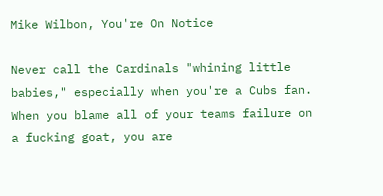Mike Wilbon, You're On Notice

Never call the Cardinals "whining little babies," especially when you're a Cubs fan. When you blame all of your teams failure on a fucking goat, you are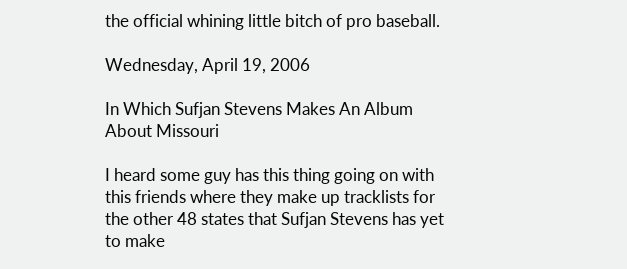the official whining little bitch of pro baseball.

Wednesday, April 19, 2006

In Which Sufjan Stevens Makes An Album About Missouri

I heard some guy has this thing going on with this friends where they make up tracklists for the other 48 states that Sufjan Stevens has yet to make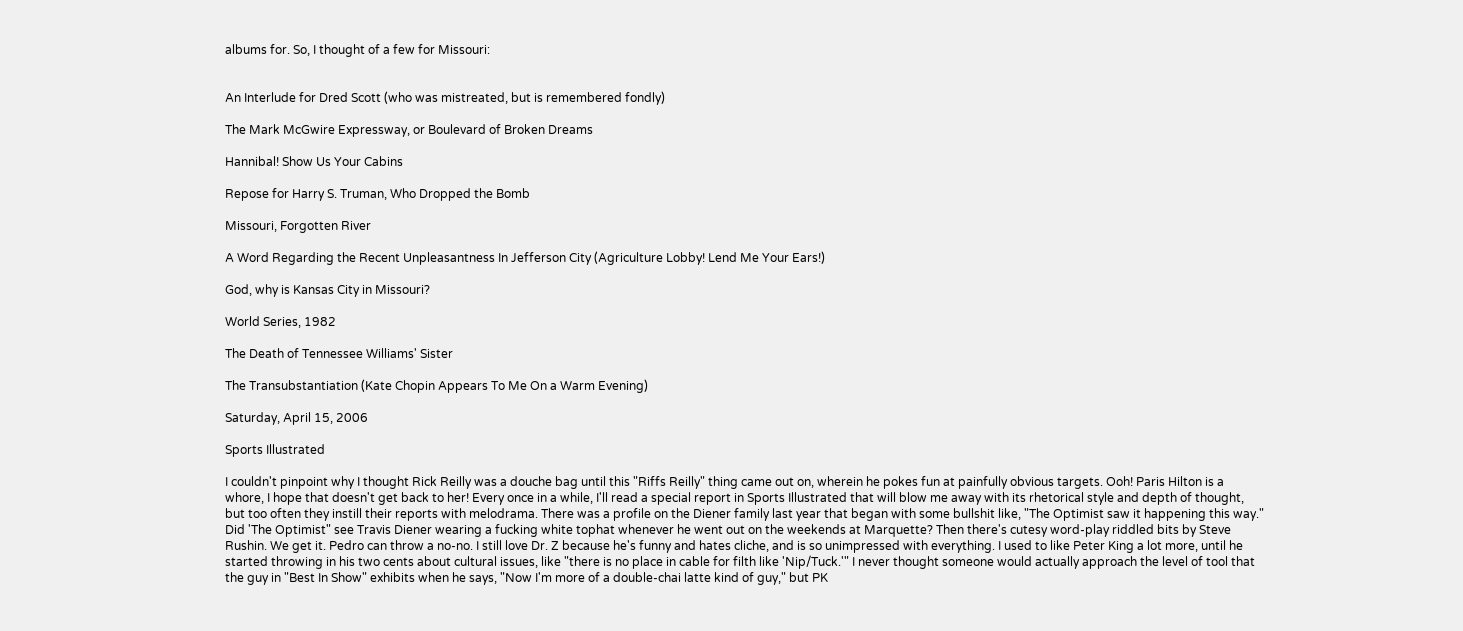albums for. So, I thought of a few for Missouri:


An Interlude for Dred Scott (who was mistreated, but is remembered fondly)

The Mark McGwire Expressway, or Boulevard of Broken Dreams

Hannibal! Show Us Your Cabins

Repose for Harry S. Truman, Who Dropped the Bomb

Missouri, Forgotten River

A Word Regarding the Recent Unpleasantness In Jefferson City (Agriculture Lobby! Lend Me Your Ears!)

God, why is Kansas City in Missouri?

World Series, 1982

The Death of Tennessee Williams' Sister

The Transubstantiation (Kate Chopin Appears To Me On a Warm Evening)

Saturday, April 15, 2006

Sports Illustrated

I couldn't pinpoint why I thought Rick Reilly was a douche bag until this "Riffs Reilly" thing came out on, wherein he pokes fun at painfully obvious targets. Ooh! Paris Hilton is a whore, I hope that doesn't get back to her! Every once in a while, I'll read a special report in Sports Illustrated that will blow me away with its rhetorical style and depth of thought, but too often they instill their reports with melodrama. There was a profile on the Diener family last year that began with some bullshit like, "The Optimist saw it happening this way." Did 'The Optimist" see Travis Diener wearing a fucking white tophat whenever he went out on the weekends at Marquette? Then there's cutesy word-play riddled bits by Steve Rushin. We get it. Pedro can throw a no-no. I still love Dr. Z because he's funny and hates cliche, and is so unimpressed with everything. I used to like Peter King a lot more, until he started throwing in his two cents about cultural issues, like "there is no place in cable for filth like 'Nip/Tuck.'" I never thought someone would actually approach the level of tool that the guy in "Best In Show" exhibits when he says, "Now I'm more of a double-chai latte kind of guy," but PK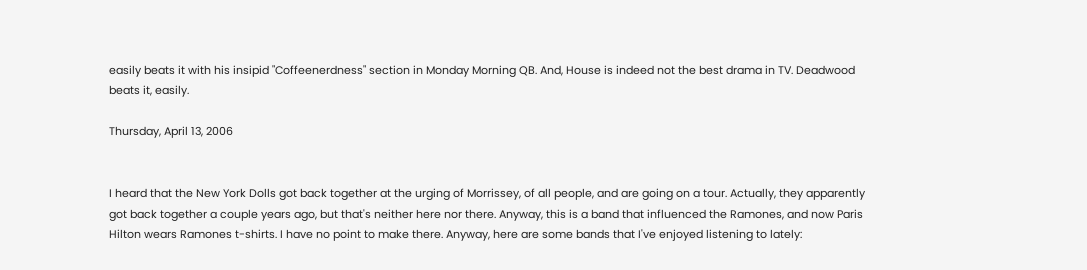easily beats it with his insipid "Coffeenerdness" section in Monday Morning QB. And, House is indeed not the best drama in TV. Deadwood beats it, easily.

Thursday, April 13, 2006


I heard that the New York Dolls got back together at the urging of Morrissey, of all people, and are going on a tour. Actually, they apparently got back together a couple years ago, but that's neither here nor there. Anyway, this is a band that influenced the Ramones, and now Paris Hilton wears Ramones t-shirts. I have no point to make there. Anyway, here are some bands that I've enjoyed listening to lately: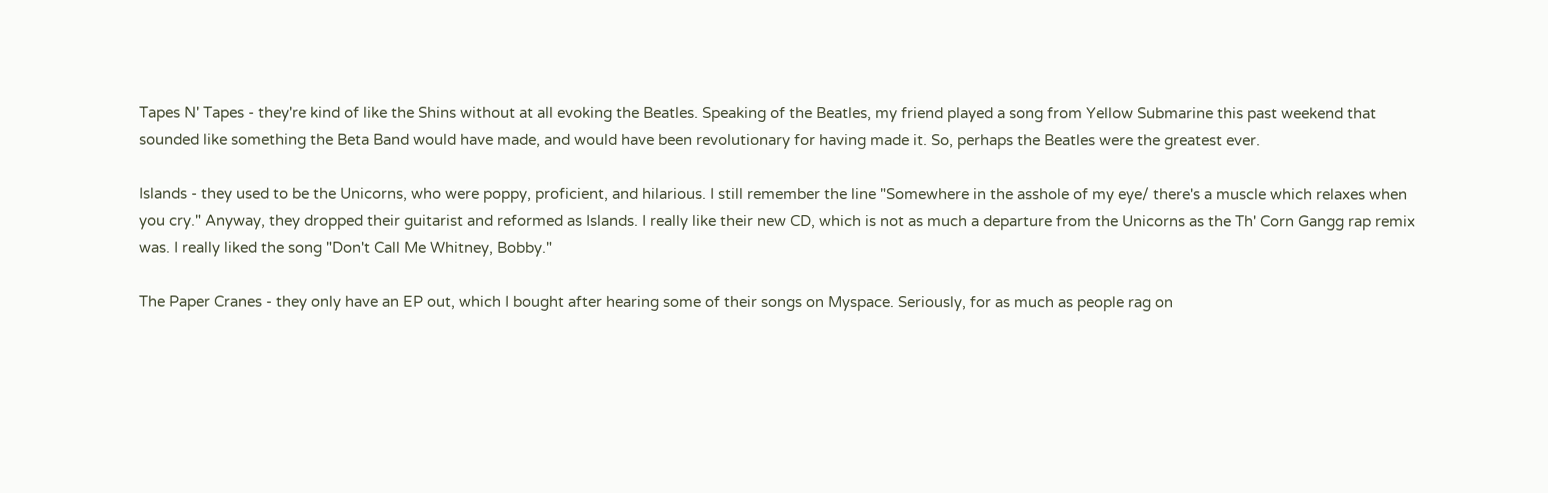Tapes N' Tapes - they're kind of like the Shins without at all evoking the Beatles. Speaking of the Beatles, my friend played a song from Yellow Submarine this past weekend that sounded like something the Beta Band would have made, and would have been revolutionary for having made it. So, perhaps the Beatles were the greatest ever.

Islands - they used to be the Unicorns, who were poppy, proficient, and hilarious. I still remember the line "Somewhere in the asshole of my eye/ there's a muscle which relaxes when you cry." Anyway, they dropped their guitarist and reformed as Islands. I really like their new CD, which is not as much a departure from the Unicorns as the Th' Corn Gangg rap remix was. I really liked the song "Don't Call Me Whitney, Bobby."

The Paper Cranes - they only have an EP out, which I bought after hearing some of their songs on Myspace. Seriously, for as much as people rag on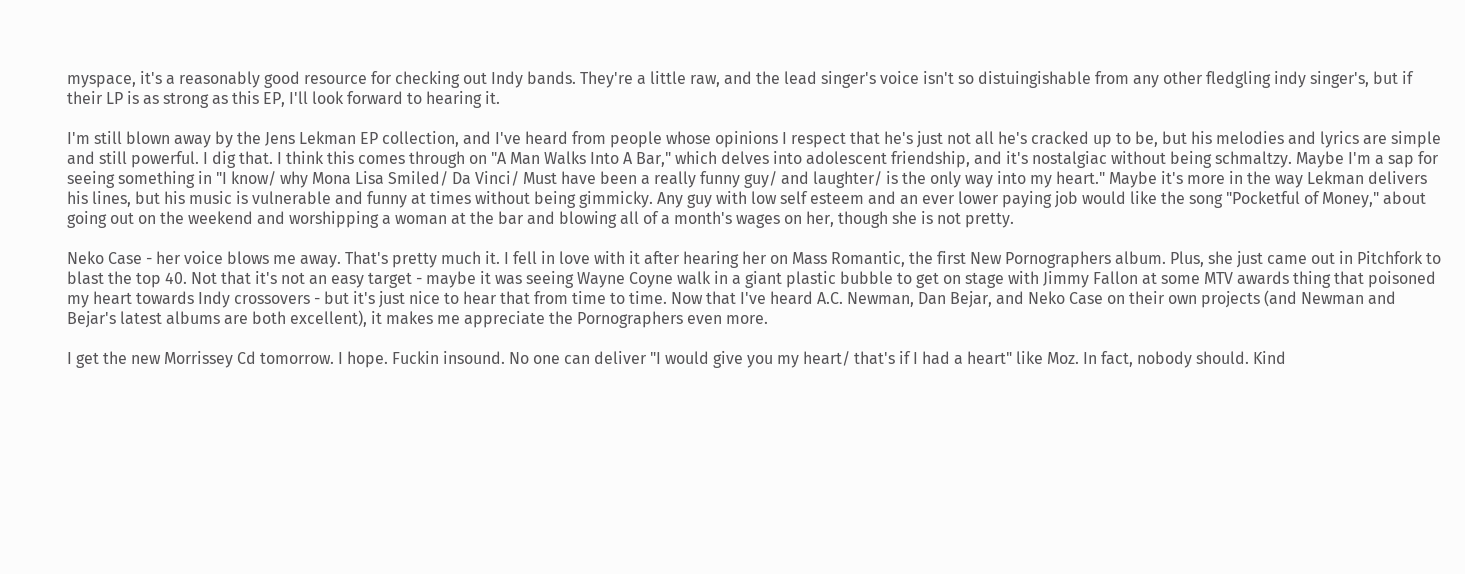myspace, it's a reasonably good resource for checking out Indy bands. They're a little raw, and the lead singer's voice isn't so distuingishable from any other fledgling indy singer's, but if their LP is as strong as this EP, I'll look forward to hearing it.

I'm still blown away by the Jens Lekman EP collection, and I've heard from people whose opinions I respect that he's just not all he's cracked up to be, but his melodies and lyrics are simple and still powerful. I dig that. I think this comes through on "A Man Walks Into A Bar," which delves into adolescent friendship, and it's nostalgiac without being schmaltzy. Maybe I'm a sap for seeing something in "I know/ why Mona Lisa Smiled/ Da Vinci/ Must have been a really funny guy/ and laughter/ is the only way into my heart." Maybe it's more in the way Lekman delivers his lines, but his music is vulnerable and funny at times without being gimmicky. Any guy with low self esteem and an ever lower paying job would like the song "Pocketful of Money," about going out on the weekend and worshipping a woman at the bar and blowing all of a month's wages on her, though she is not pretty.

Neko Case - her voice blows me away. That's pretty much it. I fell in love with it after hearing her on Mass Romantic, the first New Pornographers album. Plus, she just came out in Pitchfork to blast the top 40. Not that it's not an easy target - maybe it was seeing Wayne Coyne walk in a giant plastic bubble to get on stage with Jimmy Fallon at some MTV awards thing that poisoned my heart towards Indy crossovers - but it's just nice to hear that from time to time. Now that I've heard A.C. Newman, Dan Bejar, and Neko Case on their own projects (and Newman and Bejar's latest albums are both excellent), it makes me appreciate the Pornographers even more.

I get the new Morrissey Cd tomorrow. I hope. Fuckin insound. No one can deliver "I would give you my heart/ that's if I had a heart" like Moz. In fact, nobody should. Kind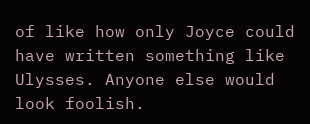of like how only Joyce could have written something like Ulysses. Anyone else would look foolish.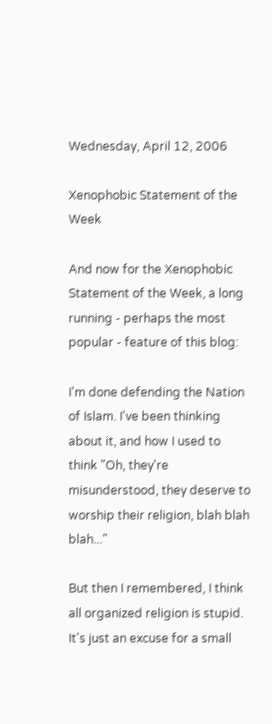Wednesday, April 12, 2006

Xenophobic Statement of the Week

And now for the Xenophobic Statement of the Week, a long running - perhaps the most popular - feature of this blog:

I'm done defending the Nation of Islam. I've been thinking about it, and how I used to think "Oh, they're misunderstood, they deserve to worship their religion, blah blah blah..."

But then I remembered, I think all organized religion is stupid. It's just an excuse for a small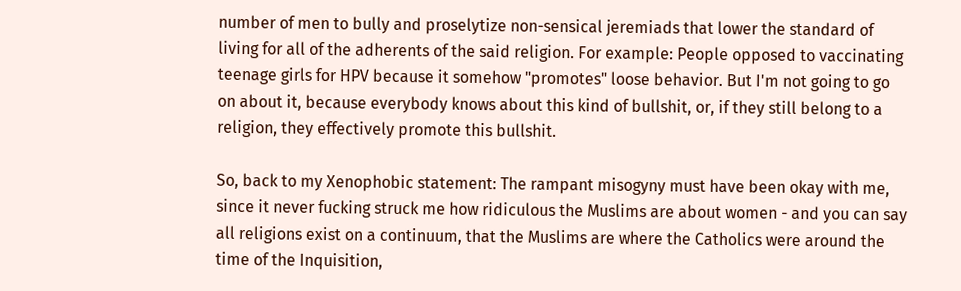number of men to bully and proselytize non-sensical jeremiads that lower the standard of living for all of the adherents of the said religion. For example: People opposed to vaccinating teenage girls for HPV because it somehow "promotes" loose behavior. But I'm not going to go on about it, because everybody knows about this kind of bullshit, or, if they still belong to a religion, they effectively promote this bullshit.

So, back to my Xenophobic statement: The rampant misogyny must have been okay with me, since it never fucking struck me how ridiculous the Muslims are about women - and you can say all religions exist on a continuum, that the Muslims are where the Catholics were around the time of the Inquisition,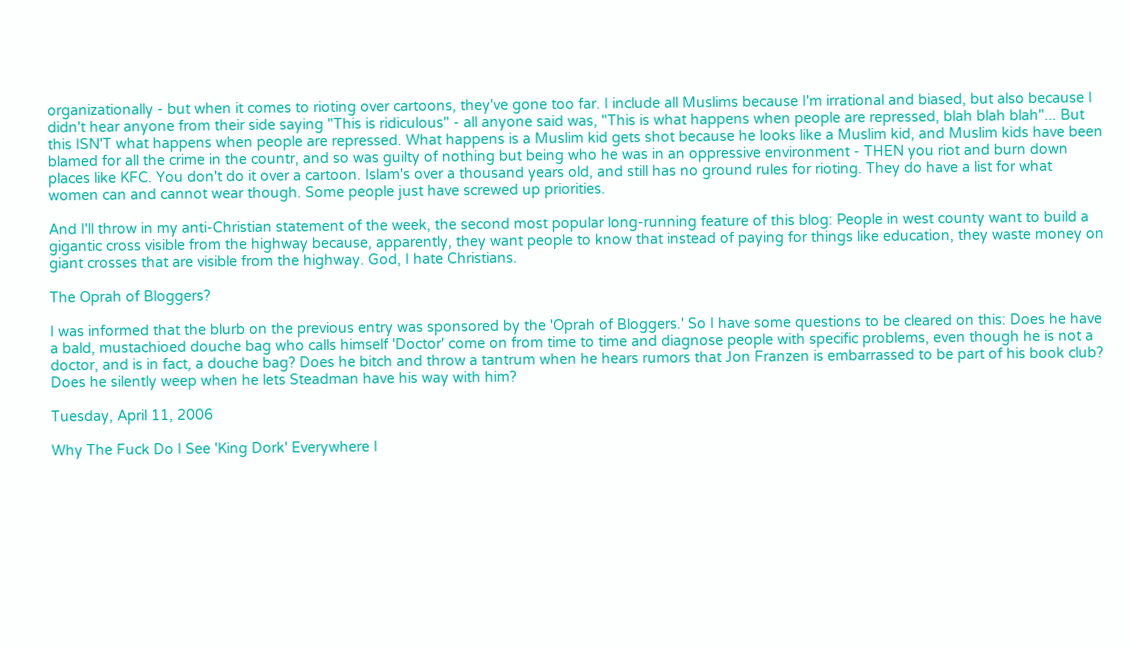organizationally - but when it comes to rioting over cartoons, they've gone too far. I include all Muslims because I'm irrational and biased, but also because I didn't hear anyone from their side saying "This is ridiculous" - all anyone said was, "This is what happens when people are repressed, blah blah blah"... But this ISN'T what happens when people are repressed. What happens is a Muslim kid gets shot because he looks like a Muslim kid, and Muslim kids have been blamed for all the crime in the countr, and so was guilty of nothing but being who he was in an oppressive environment - THEN you riot and burn down places like KFC. You don't do it over a cartoon. Islam's over a thousand years old, and still has no ground rules for rioting. They do have a list for what women can and cannot wear though. Some people just have screwed up priorities.

And I'll throw in my anti-Christian statement of the week, the second most popular long-running feature of this blog: People in west county want to build a gigantic cross visible from the highway because, apparently, they want people to know that instead of paying for things like education, they waste money on giant crosses that are visible from the highway. God, I hate Christians.

The Oprah of Bloggers?

I was informed that the blurb on the previous entry was sponsored by the 'Oprah of Bloggers.' So I have some questions to be cleared on this: Does he have a bald, mustachioed douche bag who calls himself 'Doctor' come on from time to time and diagnose people with specific problems, even though he is not a doctor, and is in fact, a douche bag? Does he bitch and throw a tantrum when he hears rumors that Jon Franzen is embarrassed to be part of his book club? Does he silently weep when he lets Steadman have his way with him?

Tuesday, April 11, 2006

Why The Fuck Do I See 'King Dork' Everywhere I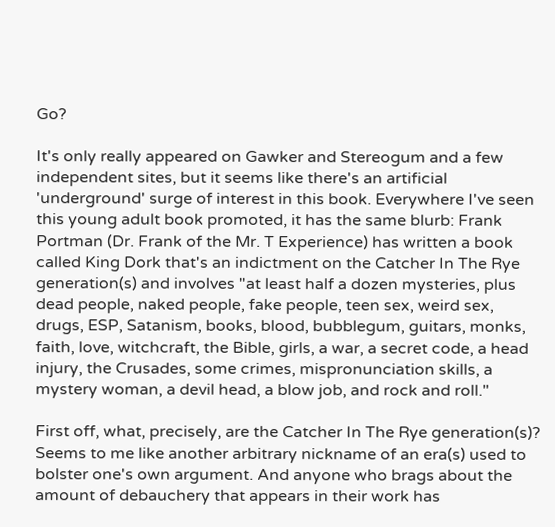Go?

It's only really appeared on Gawker and Stereogum and a few independent sites, but it seems like there's an artificial 'underground' surge of interest in this book. Everywhere I've seen this young adult book promoted, it has the same blurb: Frank Portman (Dr. Frank of the Mr. T Experience) has written a book called King Dork that's an indictment on the Catcher In The Rye generation(s) and involves "at least half a dozen mysteries, plus dead people, naked people, fake people, teen sex, weird sex, drugs, ESP, Satanism, books, blood, bubblegum, guitars, monks, faith, love, witchcraft, the Bible, girls, a war, a secret code, a head injury, the Crusades, some crimes, mispronunciation skills, a mystery woman, a devil head, a blow job, and rock and roll."

First off, what, precisely, are the Catcher In The Rye generation(s)? Seems to me like another arbitrary nickname of an era(s) used to bolster one's own argument. And anyone who brags about the amount of debauchery that appears in their work has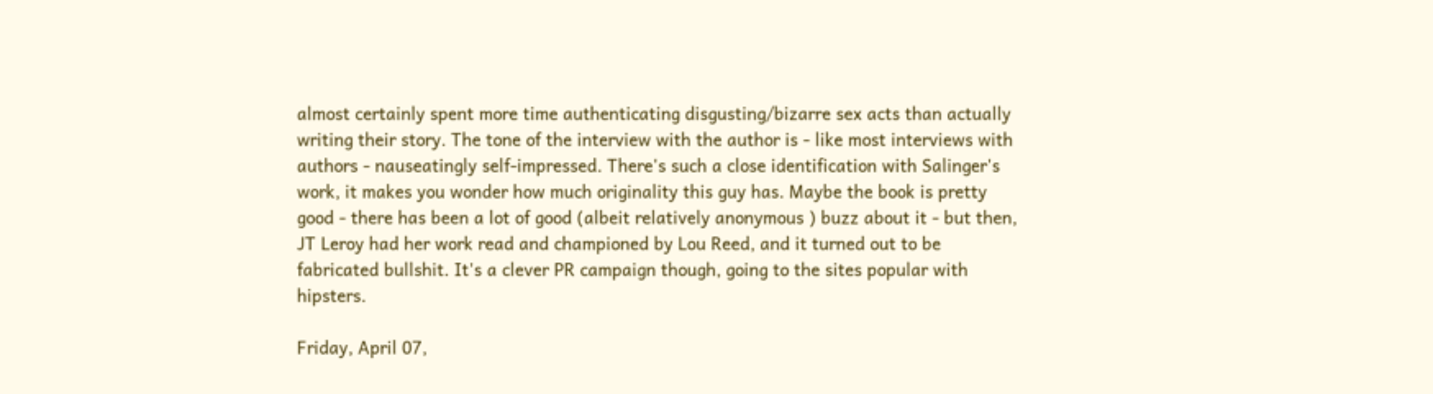almost certainly spent more time authenticating disgusting/bizarre sex acts than actually writing their story. The tone of the interview with the author is - like most interviews with authors - nauseatingly self-impressed. There's such a close identification with Salinger's work, it makes you wonder how much originality this guy has. Maybe the book is pretty good - there has been a lot of good (albeit relatively anonymous ) buzz about it - but then, JT Leroy had her work read and championed by Lou Reed, and it turned out to be fabricated bullshit. It's a clever PR campaign though, going to the sites popular with hipsters.

Friday, April 07,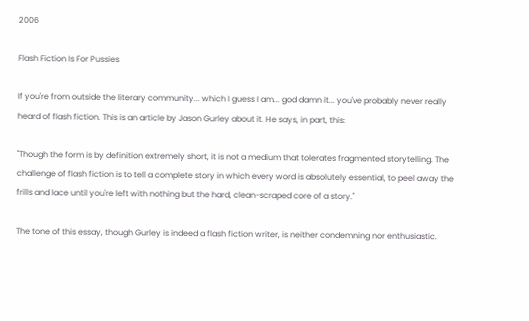2006

Flash Fiction Is For Pussies

If you're from outside the literary community... which I guess I am... god damn it... you've probably never really heard of flash fiction. This is an article by Jason Gurley about it. He says, in part, this:

"Though the form is by definition extremely short, it is not a medium that tolerates fragmented storytelling. The challenge of flash fiction is to tell a complete story in which every word is absolutely essential, to peel away the frills and lace until you're left with nothing but the hard, clean-scraped core of a story."

The tone of this essay, though Gurley is indeed a flash fiction writer, is neither condemning nor enthusiastic.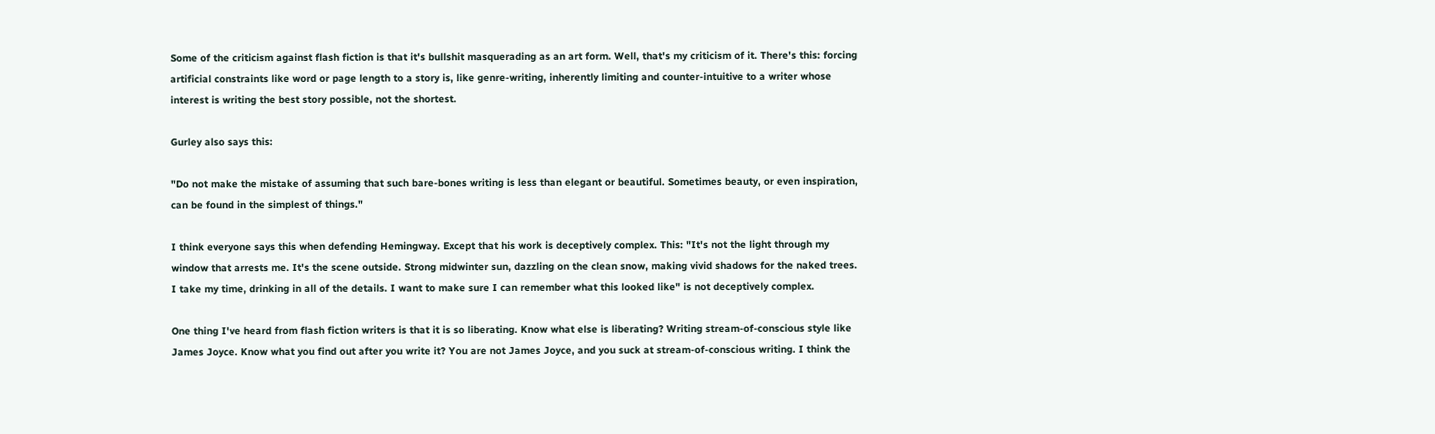Some of the criticism against flash fiction is that it's bullshit masquerading as an art form. Well, that's my criticism of it. There's this: forcing artificial constraints like word or page length to a story is, like genre-writing, inherently limiting and counter-intuitive to a writer whose interest is writing the best story possible, not the shortest.

Gurley also says this:

"Do not make the mistake of assuming that such bare-bones writing is less than elegant or beautiful. Sometimes beauty, or even inspiration, can be found in the simplest of things."

I think everyone says this when defending Hemingway. Except that his work is deceptively complex. This: "It's not the light through my window that arrests me. It's the scene outside. Strong midwinter sun, dazzling on the clean snow, making vivid shadows for the naked trees. I take my time, drinking in all of the details. I want to make sure I can remember what this looked like" is not deceptively complex.

One thing I've heard from flash fiction writers is that it is so liberating. Know what else is liberating? Writing stream-of-conscious style like James Joyce. Know what you find out after you write it? You are not James Joyce, and you suck at stream-of-conscious writing. I think the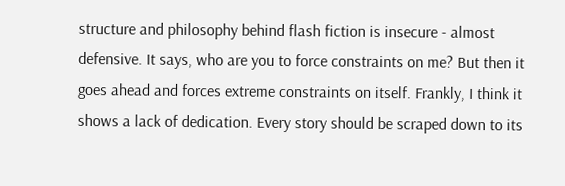structure and philosophy behind flash fiction is insecure - almost defensive. It says, who are you to force constraints on me? But then it goes ahead and forces extreme constraints on itself. Frankly, I think it shows a lack of dedication. Every story should be scraped down to its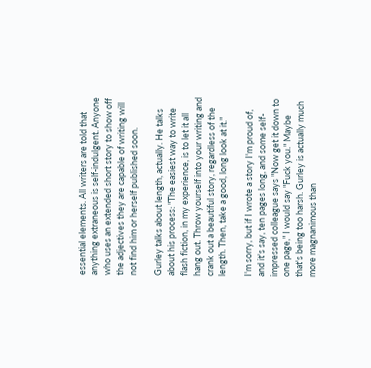essential elements. All writers are told that anything extraneous is self-indulgent. Anyone who uses an extended short story to show off the adjectives they are capable of writing will not find him or herself published soon.

Gurley talks about length, actually. He talks about his process: "The easiest way to write flash fiction, in my experience, is to let it all hang out. Throw yourself into your writing and crank out a beautiful story, regardless of the length. Then, take a good, long look at it."

I'm sorry, but if I wrote a story I'm proud of, and it's say, ten pages long, and some self-impressed colleague says "Now get it down to one page," I would say "Fuck you." Maybe that's being too harsh. Gurley is actually much more magnanimous than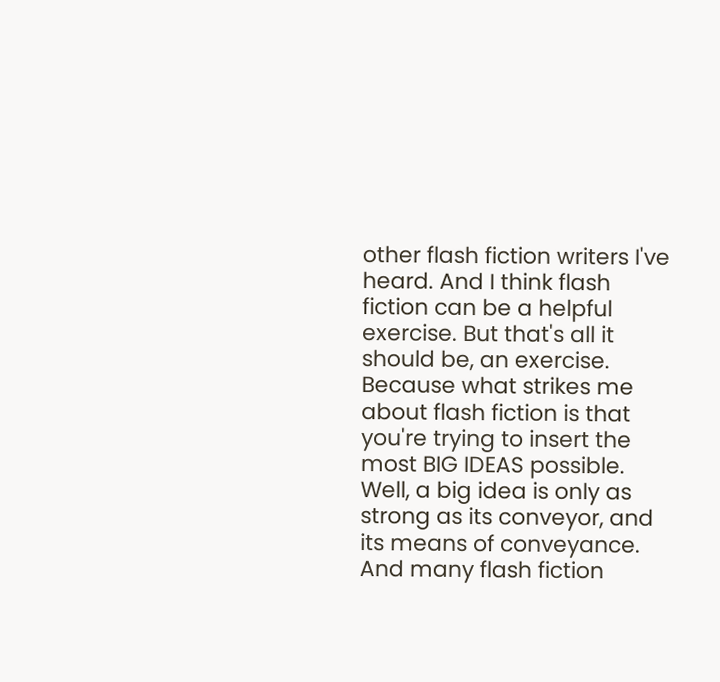other flash fiction writers I've heard. And I think flash fiction can be a helpful exercise. But that's all it should be, an exercise. Because what strikes me about flash fiction is that you're trying to insert the most BIG IDEAS possible. Well, a big idea is only as strong as its conveyor, and its means of conveyance. And many flash fiction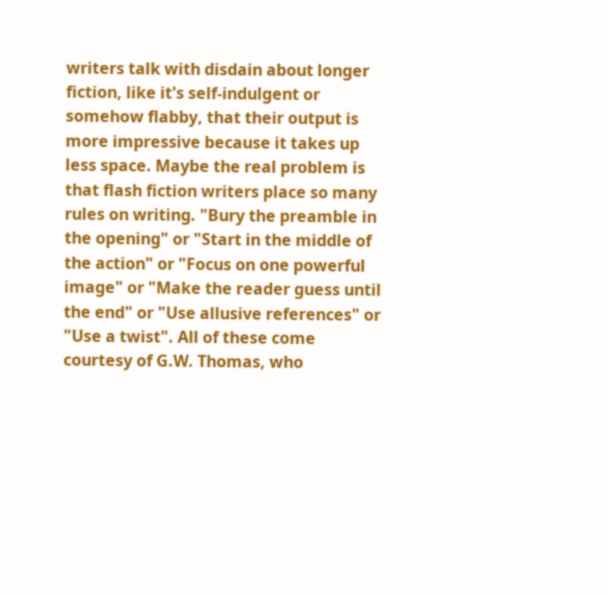writers talk with disdain about longer fiction, like it's self-indulgent or somehow flabby, that their output is more impressive because it takes up less space. Maybe the real problem is that flash fiction writers place so many rules on writing. "Bury the preamble in the opening" or "Start in the middle of the action" or "Focus on one powerful image" or "Make the reader guess until the end" or "Use allusive references" or "Use a twist". All of these come courtesy of G.W. Thomas, who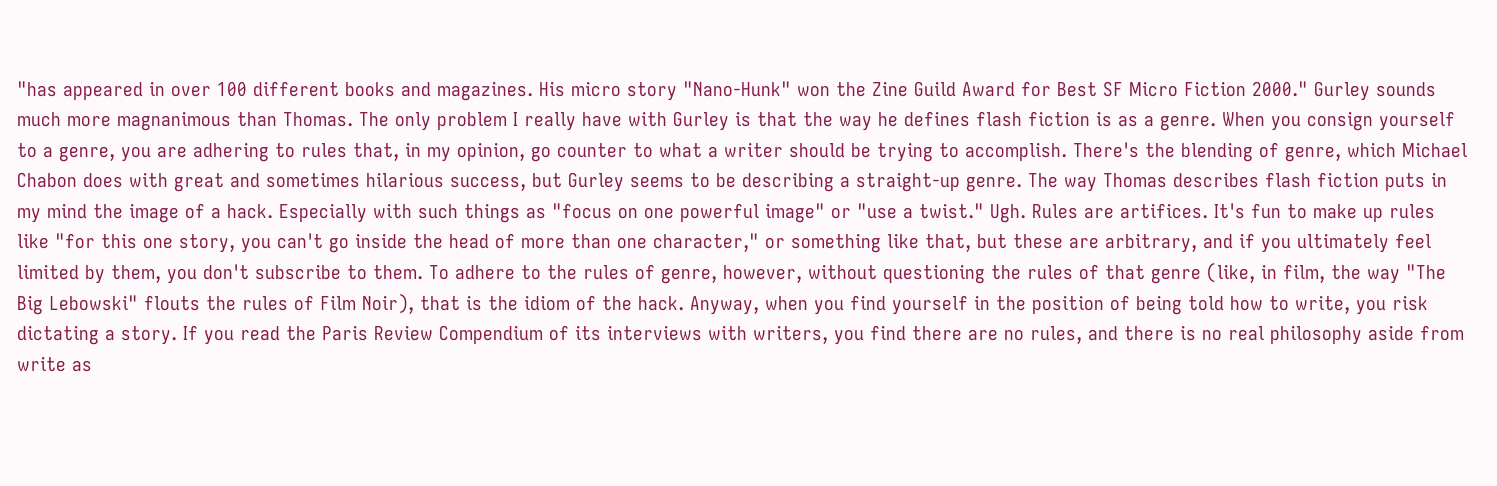"has appeared in over 100 different books and magazines. His micro story "Nano-Hunk" won the Zine Guild Award for Best SF Micro Fiction 2000." Gurley sounds much more magnanimous than Thomas. The only problem I really have with Gurley is that the way he defines flash fiction is as a genre. When you consign yourself to a genre, you are adhering to rules that, in my opinion, go counter to what a writer should be trying to accomplish. There's the blending of genre, which Michael Chabon does with great and sometimes hilarious success, but Gurley seems to be describing a straight-up genre. The way Thomas describes flash fiction puts in my mind the image of a hack. Especially with such things as "focus on one powerful image" or "use a twist." Ugh. Rules are artifices. It's fun to make up rules like "for this one story, you can't go inside the head of more than one character," or something like that, but these are arbitrary, and if you ultimately feel limited by them, you don't subscribe to them. To adhere to the rules of genre, however, without questioning the rules of that genre (like, in film, the way "The Big Lebowski" flouts the rules of Film Noir), that is the idiom of the hack. Anyway, when you find yourself in the position of being told how to write, you risk dictating a story. If you read the Paris Review Compendium of its interviews with writers, you find there are no rules, and there is no real philosophy aside from write as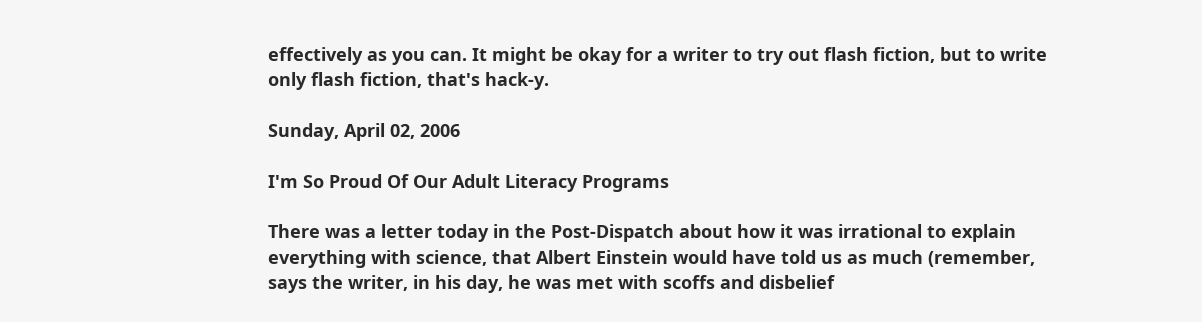effectively as you can. It might be okay for a writer to try out flash fiction, but to write only flash fiction, that's hack-y.

Sunday, April 02, 2006

I'm So Proud Of Our Adult Literacy Programs

There was a letter today in the Post-Dispatch about how it was irrational to explain everything with science, that Albert Einstein would have told us as much (remember, says the writer, in his day, he was met with scoffs and disbelief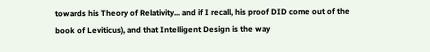towards his Theory of Relativity... and if I recall, his proof DID come out of the book of Leviticus), and that Intelligent Design is the way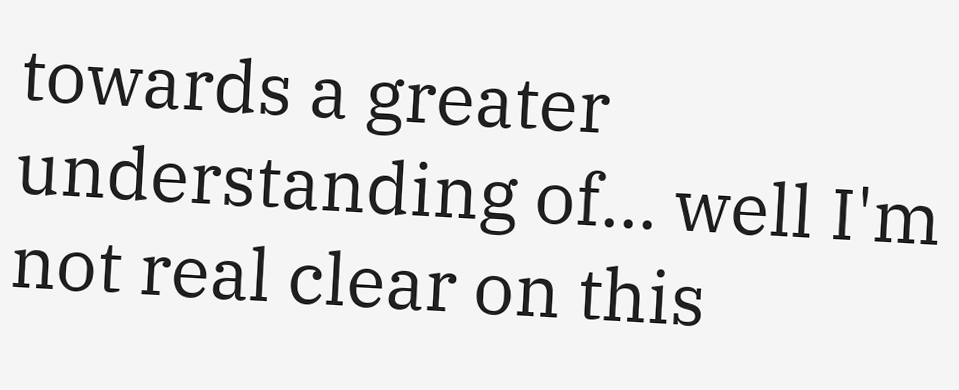towards a greater understanding of... well I'm not real clear on this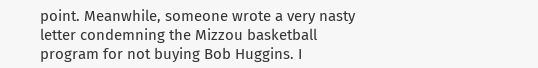point. Meanwhile, someone wrote a very nasty letter condemning the Mizzou basketball program for not buying Bob Huggins. I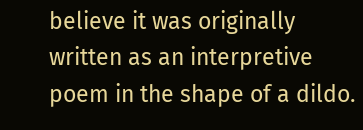believe it was originally written as an interpretive poem in the shape of a dildo.